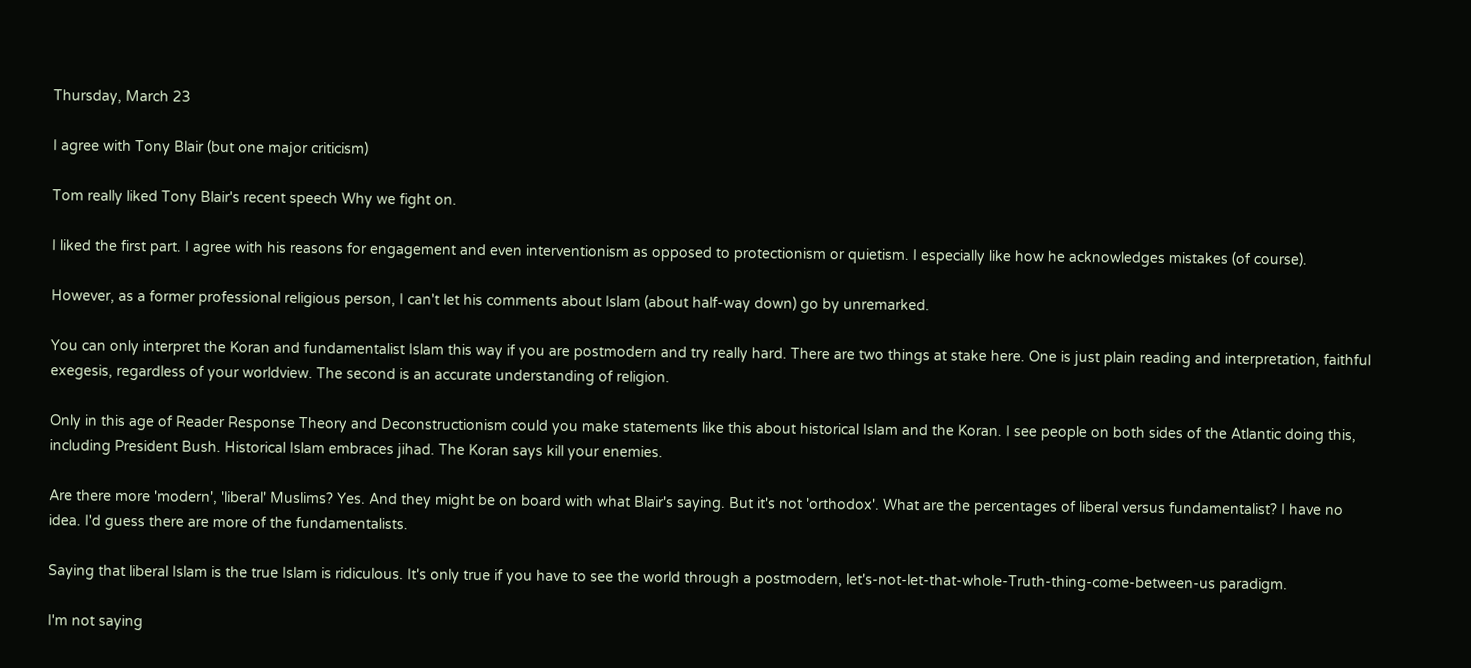Thursday, March 23

I agree with Tony Blair (but one major criticism)

Tom really liked Tony Blair's recent speech Why we fight on.

I liked the first part. I agree with his reasons for engagement and even interventionism as opposed to protectionism or quietism. I especially like how he acknowledges mistakes (of course).

However, as a former professional religious person, I can't let his comments about Islam (about half-way down) go by unremarked.

You can only interpret the Koran and fundamentalist Islam this way if you are postmodern and try really hard. There are two things at stake here. One is just plain reading and interpretation, faithful exegesis, regardless of your worldview. The second is an accurate understanding of religion.

Only in this age of Reader Response Theory and Deconstructionism could you make statements like this about historical Islam and the Koran. I see people on both sides of the Atlantic doing this, including President Bush. Historical Islam embraces jihad. The Koran says kill your enemies.

Are there more 'modern', 'liberal' Muslims? Yes. And they might be on board with what Blair's saying. But it's not 'orthodox'. What are the percentages of liberal versus fundamentalist? I have no idea. I'd guess there are more of the fundamentalists.

Saying that liberal Islam is the true Islam is ridiculous. It's only true if you have to see the world through a postmodern, let's-not-let-that-whole-Truth-thing-come-between-us paradigm.

I'm not saying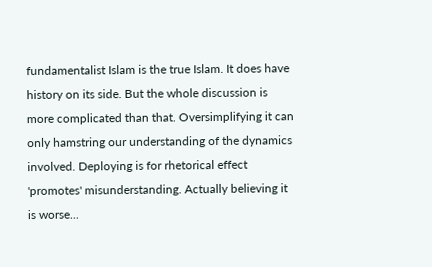fundamentalist Islam is the true Islam. It does have history on its side. But the whole discussion is more complicated than that. Oversimplifying it can only hamstring our understanding of the dynamics involved. Deploying is for rhetorical effect 'promotes' misunderstanding. Actually believing it is worse...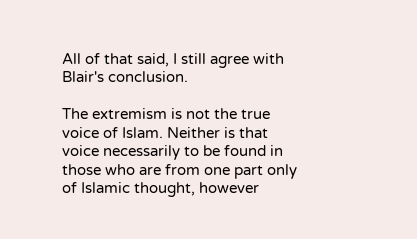All of that said, I still agree with Blair's conclusion.

The extremism is not the true voice of Islam. Neither is that voice necessarily to be found in those who are from one part only of Islamic thought, however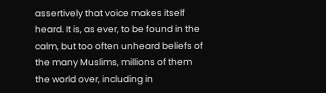assertively that voice makes itself heard. It is, as ever, to be found in the calm, but too often unheard beliefs of the many Muslims, millions of them the world over, including in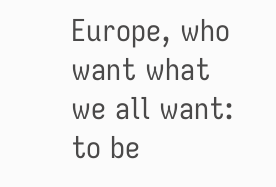Europe, who want what we all want: to be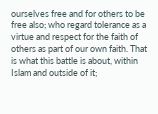ourselves free and for others to be free also; who regard tolerance as a virtue and respect for the faith of others as part of our own faith. That is what this battle is about, within Islam and outside of it;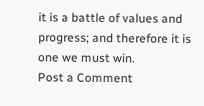it is a battle of values and progress; and therefore it is one we must win.
Post a Comment